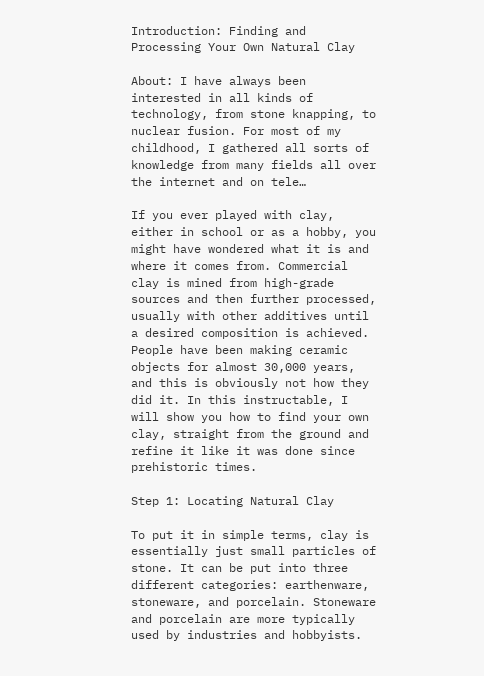Introduction: Finding and Processing Your Own Natural Clay

About: I have always been interested in all kinds of technology, from stone knapping, to nuclear fusion. For most of my childhood, I gathered all sorts of knowledge from many fields all over the internet and on tele…

If you ever played with clay, either in school or as a hobby, you might have wondered what it is and where it comes from. Commercial clay is mined from high-grade sources and then further processed, usually with other additives until a desired composition is achieved. People have been making ceramic objects for almost 30,000 years, and this is obviously not how they did it. In this instructable, I will show you how to find your own clay, straight from the ground and refine it like it was done since prehistoric times.

Step 1: Locating Natural Clay

To put it in simple terms, clay is essentially just small particles of stone. It can be put into three different categories: earthenware, stoneware, and porcelain. Stoneware and porcelain are more typically used by industries and hobbyists.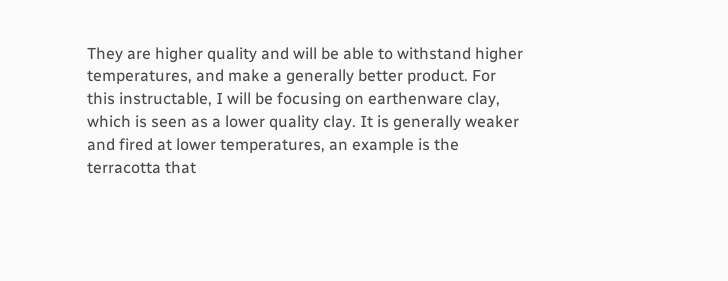They are higher quality and will be able to withstand higher temperatures, and make a generally better product. For this instructable, I will be focusing on earthenware clay, which is seen as a lower quality clay. It is generally weaker and fired at lower temperatures, an example is the terracotta that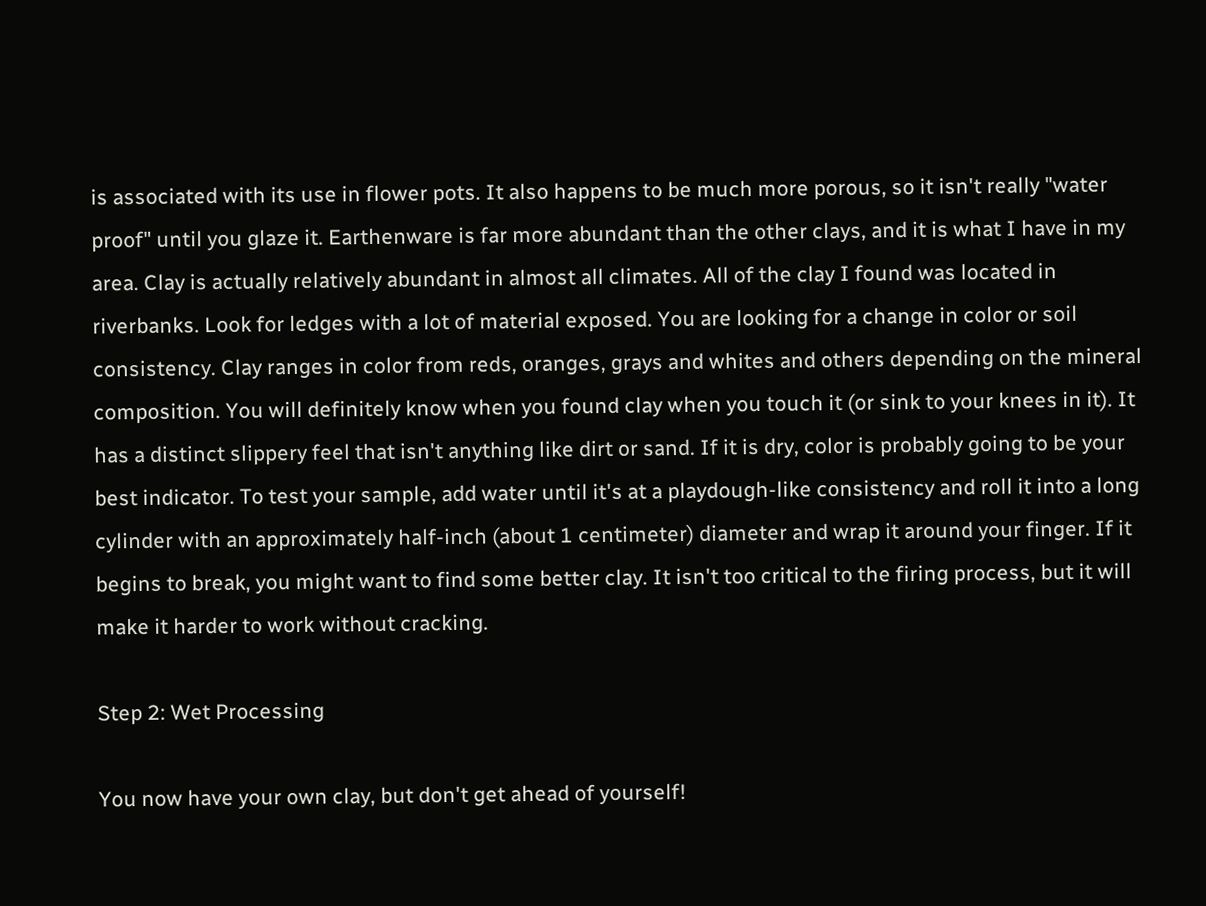is associated with its use in flower pots. It also happens to be much more porous, so it isn't really "water proof" until you glaze it. Earthenware is far more abundant than the other clays, and it is what I have in my area. Clay is actually relatively abundant in almost all climates. All of the clay I found was located in riverbanks. Look for ledges with a lot of material exposed. You are looking for a change in color or soil consistency. Clay ranges in color from reds, oranges, grays and whites and others depending on the mineral composition. You will definitely know when you found clay when you touch it (or sink to your knees in it). It has a distinct slippery feel that isn't anything like dirt or sand. If it is dry, color is probably going to be your best indicator. To test your sample, add water until it's at a playdough-like consistency and roll it into a long cylinder with an approximately half-inch (about 1 centimeter) diameter and wrap it around your finger. If it begins to break, you might want to find some better clay. It isn't too critical to the firing process, but it will make it harder to work without cracking.

Step 2: Wet Processing

You now have your own clay, but don't get ahead of yourself!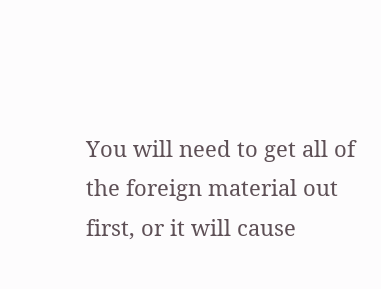You will need to get all of the foreign material out first, or it will cause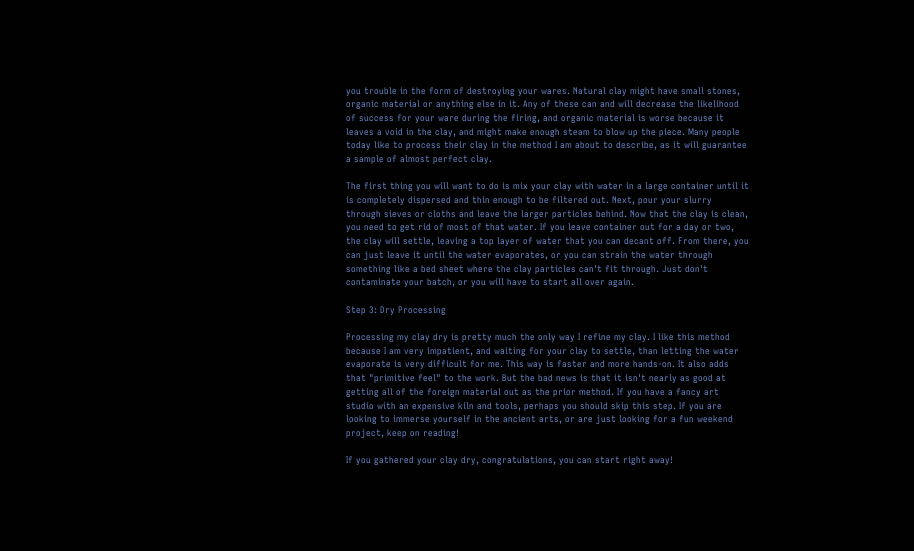you trouble in the form of destroying your wares. Natural clay might have small stones, organic material or anything else in it. Any of these can and will decrease the likelihood of success for your ware during the firing, and organic material is worse because it leaves a void in the clay, and might make enough steam to blow up the piece. Many people today like to process their clay in the method I am about to describe, as it will guarantee a sample of almost perfect clay.

The first thing you will want to do is mix your clay with water in a large container until it is completely dispersed and thin enough to be filtered out. Next, pour your slurry through sieves or cloths and leave the larger particles behind. Now that the clay is clean, you need to get rid of most of that water. If you leave container out for a day or two, the clay will settle, leaving a top layer of water that you can decant off. From there, you can just leave it until the water evaporates, or you can strain the water through something like a bed sheet where the clay particles can't fit through. Just don't contaminate your batch, or you will have to start all over again.

Step 3: Dry Processing

Processing my clay dry is pretty much the only way I refine my clay. I like this method because I am very impatient, and waiting for your clay to settle, than letting the water evaporate is very difficult for me. This way is faster and more hands-on. It also adds that "primitive feel" to the work. But the bad news is that it isn't nearly as good at getting all of the foreign material out as the prior method. If you have a fancy art studio with an expensive kiln and tools, perhaps you should skip this step. If you are looking to immerse yourself in the ancient arts, or are just looking for a fun weekend project, keep on reading!

If you gathered your clay dry, congratulations, you can start right away!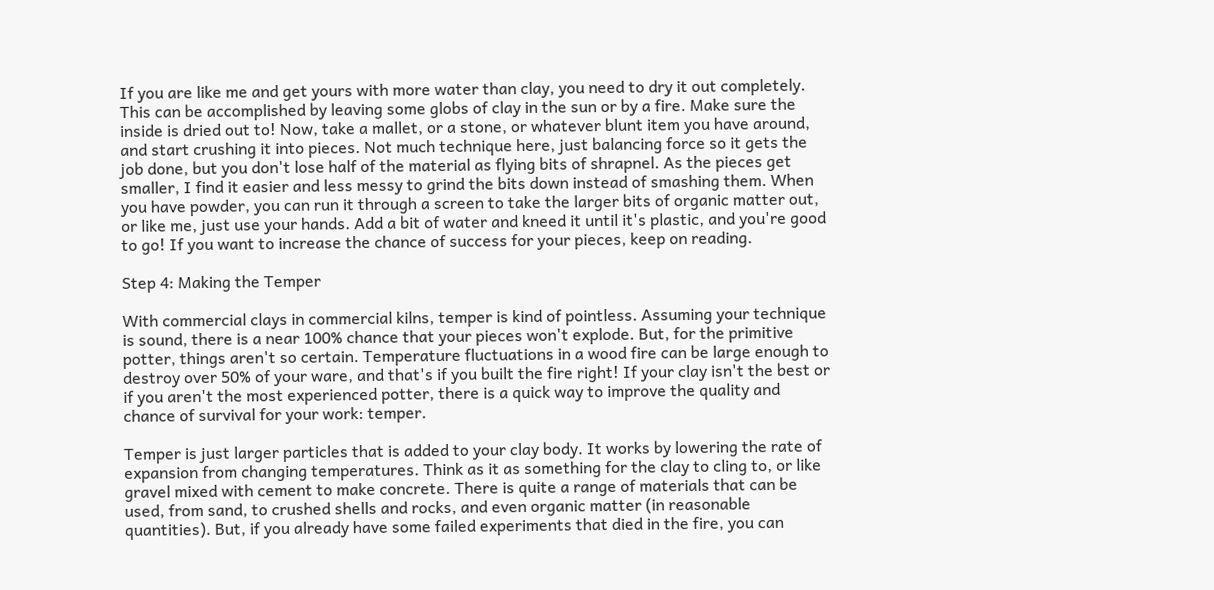If you are like me and get yours with more water than clay, you need to dry it out completely. This can be accomplished by leaving some globs of clay in the sun or by a fire. Make sure the inside is dried out to! Now, take a mallet, or a stone, or whatever blunt item you have around, and start crushing it into pieces. Not much technique here, just balancing force so it gets the job done, but you don't lose half of the material as flying bits of shrapnel. As the pieces get smaller, I find it easier and less messy to grind the bits down instead of smashing them. When you have powder, you can run it through a screen to take the larger bits of organic matter out, or like me, just use your hands. Add a bit of water and kneed it until it's plastic, and you're good to go! If you want to increase the chance of success for your pieces, keep on reading.

Step 4: Making the Temper

With commercial clays in commercial kilns, temper is kind of pointless. Assuming your technique is sound, there is a near 100% chance that your pieces won't explode. But, for the primitive potter, things aren't so certain. Temperature fluctuations in a wood fire can be large enough to destroy over 50% of your ware, and that's if you built the fire right! If your clay isn't the best or if you aren't the most experienced potter, there is a quick way to improve the quality and chance of survival for your work: temper.

Temper is just larger particles that is added to your clay body. It works by lowering the rate of expansion from changing temperatures. Think as it as something for the clay to cling to, or like gravel mixed with cement to make concrete. There is quite a range of materials that can be used, from sand, to crushed shells and rocks, and even organic matter (in reasonable quantities). But, if you already have some failed experiments that died in the fire, you can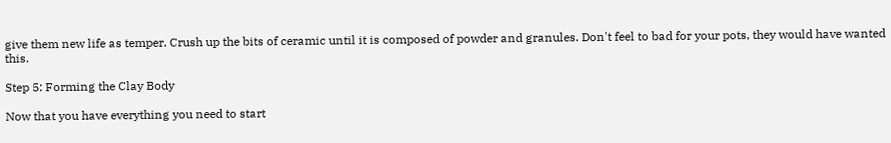give them new life as temper. Crush up the bits of ceramic until it is composed of powder and granules. Don't feel to bad for your pots, they would have wanted this.

Step 5: Forming the Clay Body

Now that you have everything you need to start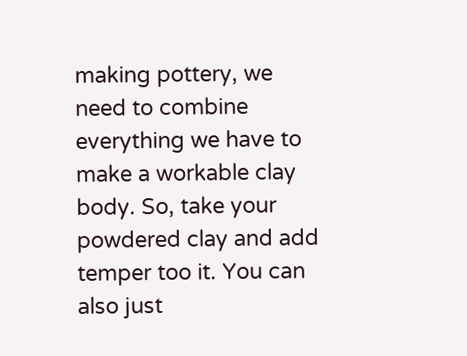making pottery, we need to combine everything we have to make a workable clay body. So, take your powdered clay and add temper too it. You can also just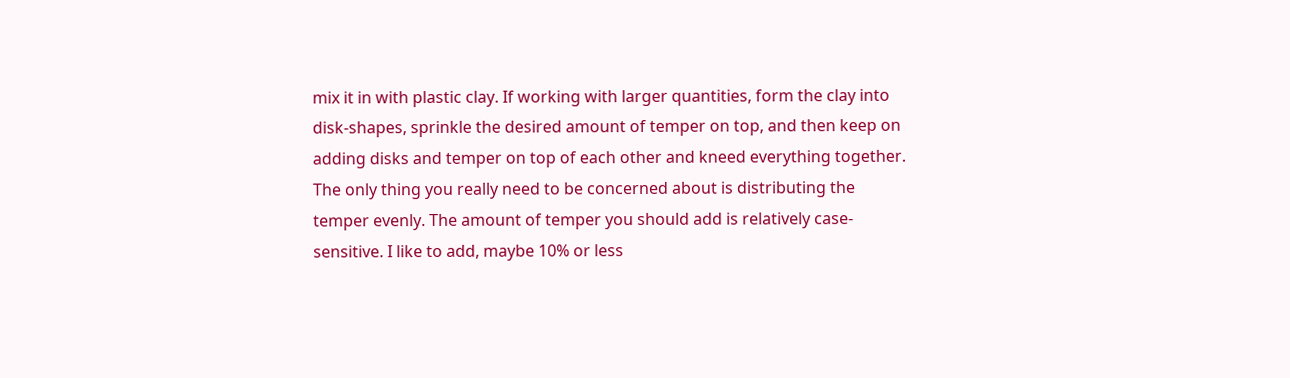mix it in with plastic clay. If working with larger quantities, form the clay into disk-shapes, sprinkle the desired amount of temper on top, and then keep on adding disks and temper on top of each other and kneed everything together. The only thing you really need to be concerned about is distributing the temper evenly. The amount of temper you should add is relatively case-sensitive. I like to add, maybe 10% or less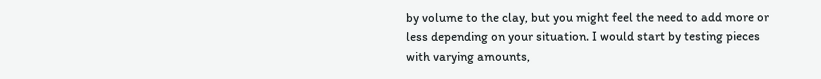by volume to the clay, but you might feel the need to add more or less depending on your situation. I would start by testing pieces with varying amounts,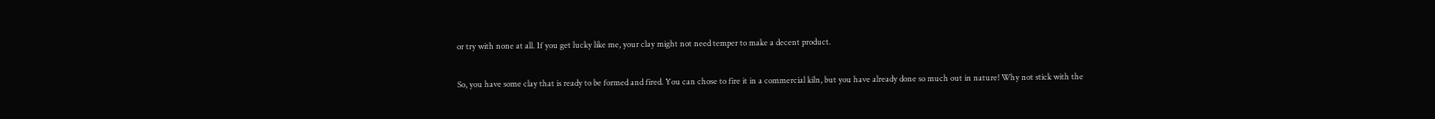or try with none at all. If you get lucky like me, your clay might not need temper to make a decent product.

So, you have some clay that is ready to be formed and fired. You can chose to fire it in a commercial kiln, but you have already done so much out in nature! Why not stick with the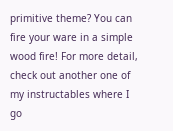primitive theme? You can fire your ware in a simple wood fire! For more detail, check out another one of my instructables where I go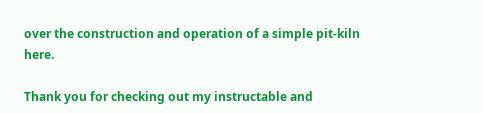over the construction and operation of a simple pit-kiln here.

Thank you for checking out my instructable and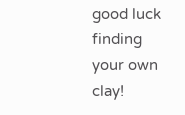good luck finding your own clay!